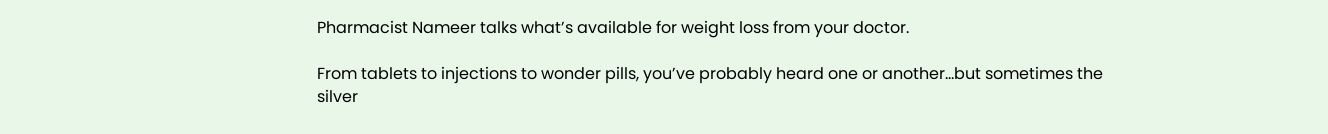Pharmacist Nameer talks what’s available for weight loss from your doctor.

From tablets to injections to wonder pills, you’ve probably heard one or another…but sometimes the silver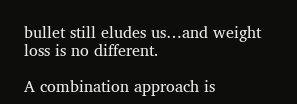bullet still eludes us…and weight loss is no different.

A combination approach is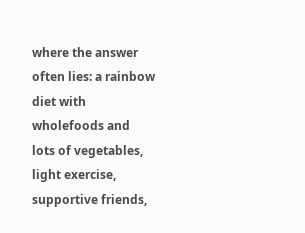where the answer often lies: a rainbow diet with wholefoods and lots of vegetables, light exercise, supportive friends,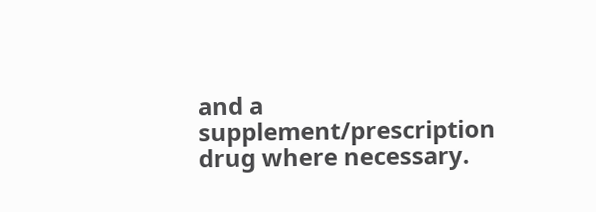and a supplement/prescription drug where necessary.